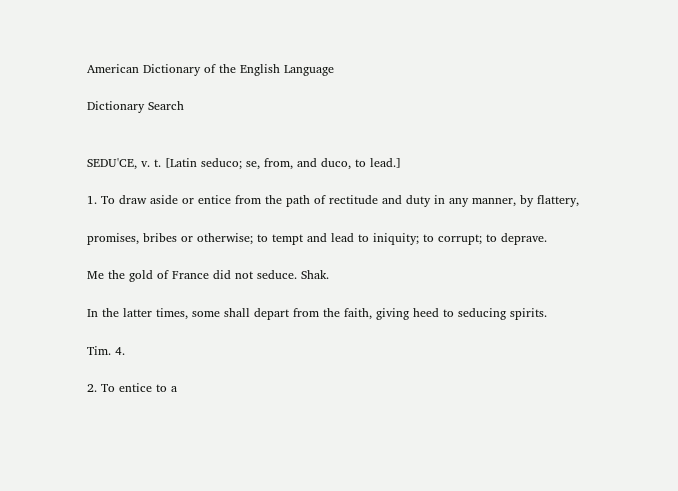American Dictionary of the English Language

Dictionary Search


SEDU'CE, v. t. [Latin seduco; se, from, and duco, to lead.]

1. To draw aside or entice from the path of rectitude and duty in any manner, by flattery,

promises, bribes or otherwise; to tempt and lead to iniquity; to corrupt; to deprave.

Me the gold of France did not seduce. Shak.

In the latter times, some shall depart from the faith, giving heed to seducing spirits.

Tim. 4.

2. To entice to a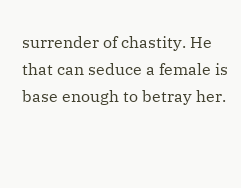surrender of chastity. He that can seduce a female is base enough to betray her.